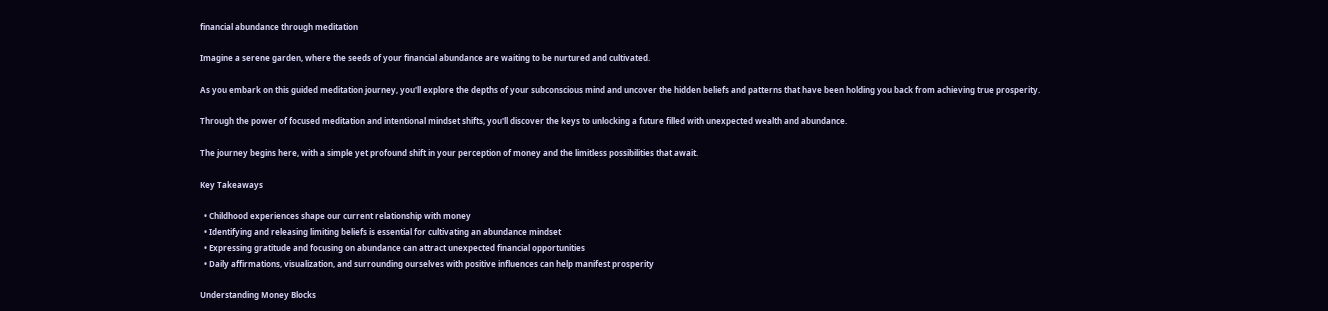financial abundance through meditation

Imagine a serene garden, where the seeds of your financial abundance are waiting to be nurtured and cultivated.

As you embark on this guided meditation journey, you'll explore the depths of your subconscious mind and uncover the hidden beliefs and patterns that have been holding you back from achieving true prosperity.

Through the power of focused meditation and intentional mindset shifts, you'll discover the keys to unlocking a future filled with unexpected wealth and abundance.

The journey begins here, with a simple yet profound shift in your perception of money and the limitless possibilities that await.

Key Takeaways

  • Childhood experiences shape our current relationship with money
  • Identifying and releasing limiting beliefs is essential for cultivating an abundance mindset
  • Expressing gratitude and focusing on abundance can attract unexpected financial opportunities
  • Daily affirmations, visualization, and surrounding ourselves with positive influences can help manifest prosperity

Understanding Money Blocks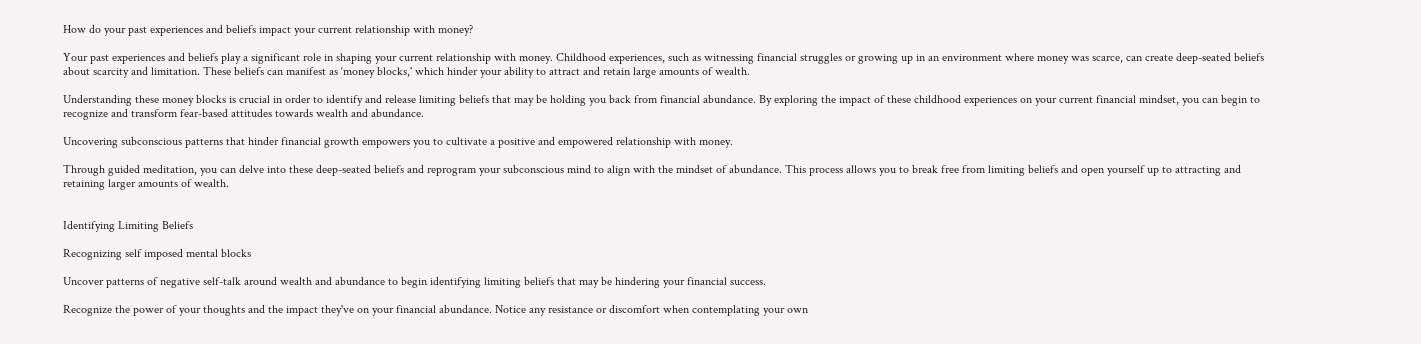How do your past experiences and beliefs impact your current relationship with money?

Your past experiences and beliefs play a significant role in shaping your current relationship with money. Childhood experiences, such as witnessing financial struggles or growing up in an environment where money was scarce, can create deep-seated beliefs about scarcity and limitation. These beliefs can manifest as ‘money blocks,' which hinder your ability to attract and retain large amounts of wealth.

Understanding these money blocks is crucial in order to identify and release limiting beliefs that may be holding you back from financial abundance. By exploring the impact of these childhood experiences on your current financial mindset, you can begin to recognize and transform fear-based attitudes towards wealth and abundance.

Uncovering subconscious patterns that hinder financial growth empowers you to cultivate a positive and empowered relationship with money.

Through guided meditation, you can delve into these deep-seated beliefs and reprogram your subconscious mind to align with the mindset of abundance. This process allows you to break free from limiting beliefs and open yourself up to attracting and retaining larger amounts of wealth.


Identifying Limiting Beliefs

Recognizing self imposed mental blocks

Uncover patterns of negative self-talk around wealth and abundance to begin identifying limiting beliefs that may be hindering your financial success.

Recognize the power of your thoughts and the impact they've on your financial abundance. Notice any resistance or discomfort when contemplating your own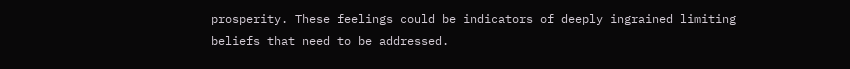prosperity. These feelings could be indicators of deeply ingrained limiting beliefs that need to be addressed.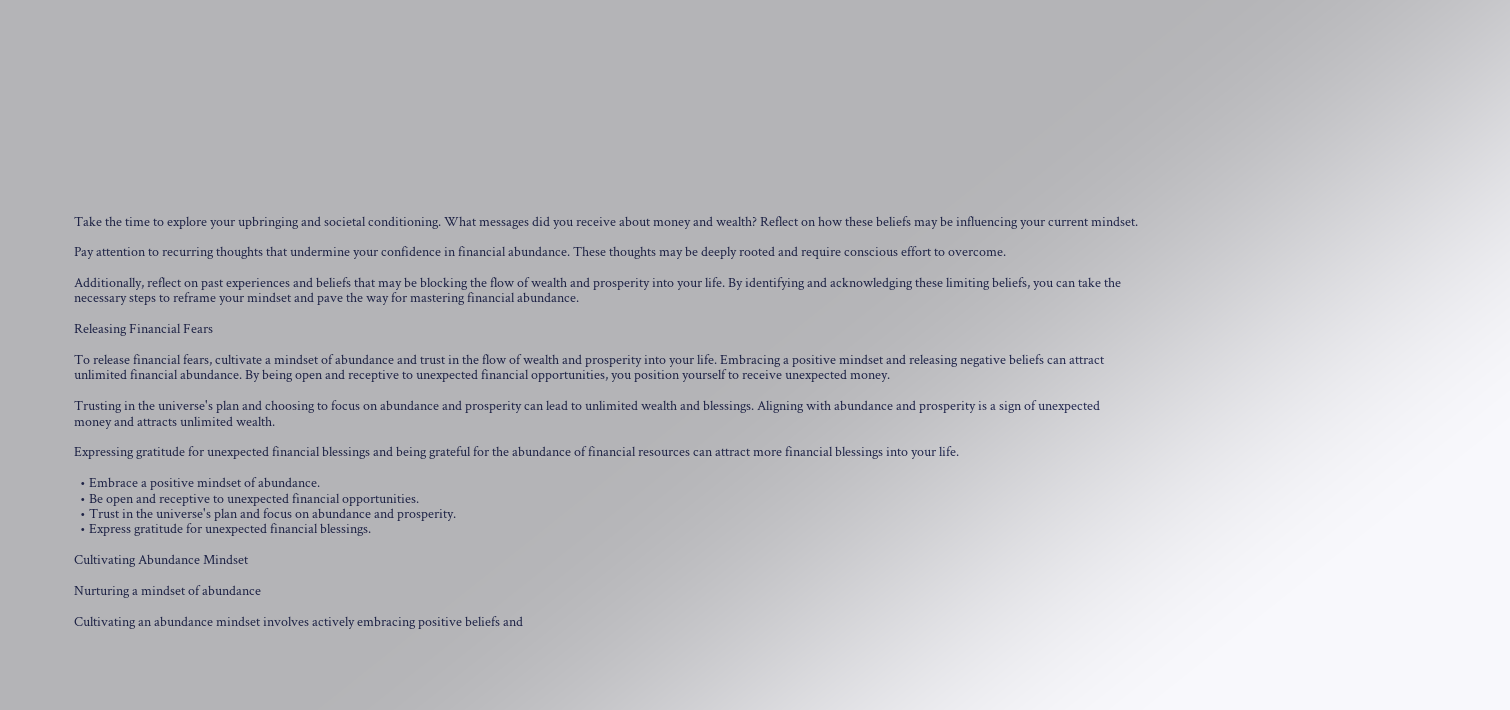Take the time to explore your upbringing and societal conditioning. What messages did you receive about money and wealth? Reflect on how these beliefs may be influencing your current mindset.

Pay attention to recurring thoughts that undermine your confidence in financial abundance. These thoughts may be deeply rooted and require conscious effort to overcome.

Additionally, reflect on past experiences and beliefs that may be blocking the flow of wealth and prosperity into your life. By identifying and acknowledging these limiting beliefs, you can take the necessary steps to reframe your mindset and pave the way for mastering financial abundance.

Releasing Financial Fears

To release financial fears, cultivate a mindset of abundance and trust in the flow of wealth and prosperity into your life. Embracing a positive mindset and releasing negative beliefs can attract unlimited financial abundance. By being open and receptive to unexpected financial opportunities, you position yourself to receive unexpected money.

Trusting in the universe's plan and choosing to focus on abundance and prosperity can lead to unlimited wealth and blessings. Aligning with abundance and prosperity is a sign of unexpected money and attracts unlimited wealth.

Expressing gratitude for unexpected financial blessings and being grateful for the abundance of financial resources can attract more financial blessings into your life.

  • Embrace a positive mindset of abundance.
  • Be open and receptive to unexpected financial opportunities.
  • Trust in the universe's plan and focus on abundance and prosperity.
  • Express gratitude for unexpected financial blessings.

Cultivating Abundance Mindset

Nurturing a mindset of abundance

Cultivating an abundance mindset involves actively embracing positive beliefs and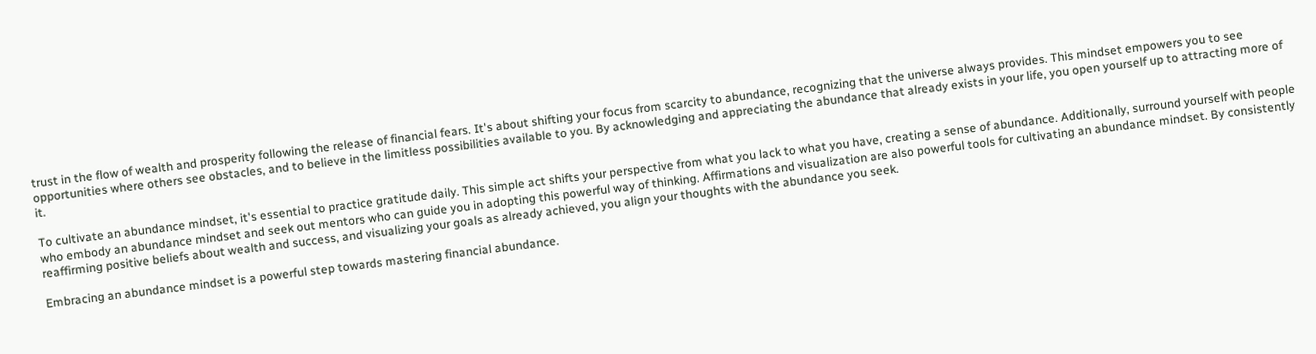trust in the flow of wealth and prosperity following the release of financial fears. It's about shifting your focus from scarcity to abundance, recognizing that the universe always provides. This mindset empowers you to see opportunities where others see obstacles, and to believe in the limitless possibilities available to you. By acknowledging and appreciating the abundance that already exists in your life, you open yourself up to attracting more of it.

To cultivate an abundance mindset, it's essential to practice gratitude daily. This simple act shifts your perspective from what you lack to what you have, creating a sense of abundance. Additionally, surround yourself with people who embody an abundance mindset and seek out mentors who can guide you in adopting this powerful way of thinking. Affirmations and visualization are also powerful tools for cultivating an abundance mindset. By consistently reaffirming positive beliefs about wealth and success, and visualizing your goals as already achieved, you align your thoughts with the abundance you seek.

Embracing an abundance mindset is a powerful step towards mastering financial abundance.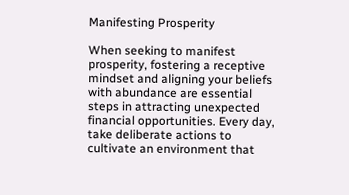Manifesting Prosperity

When seeking to manifest prosperity, fostering a receptive mindset and aligning your beliefs with abundance are essential steps in attracting unexpected financial opportunities. Every day, take deliberate actions to cultivate an environment that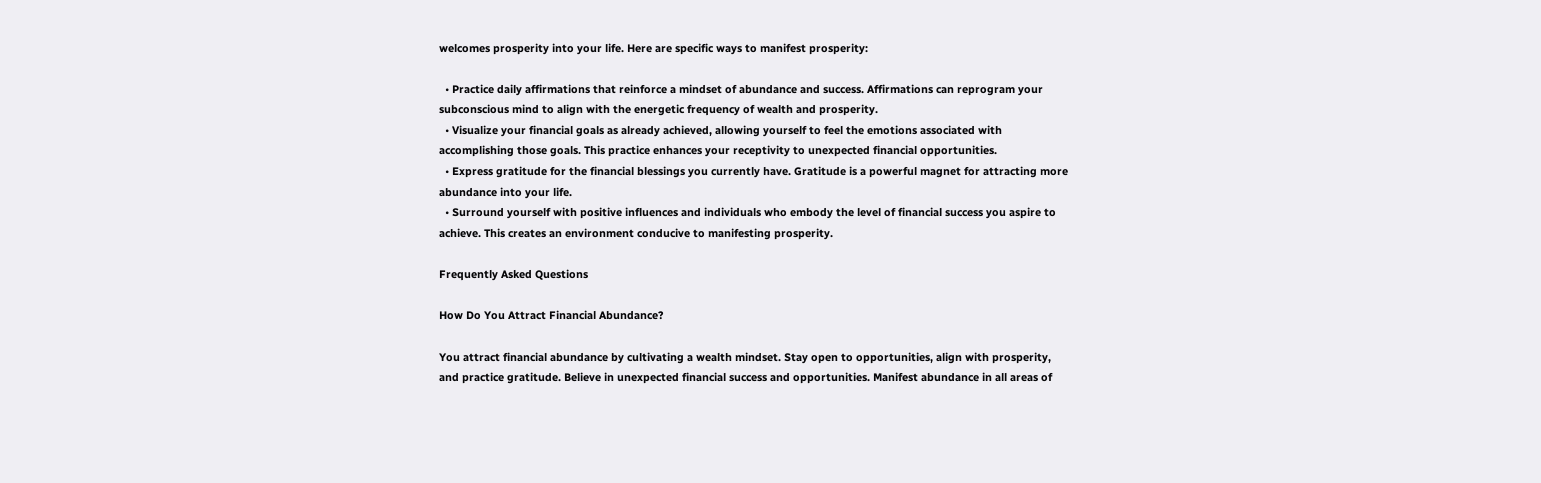welcomes prosperity into your life. Here are specific ways to manifest prosperity:

  • Practice daily affirmations that reinforce a mindset of abundance and success. Affirmations can reprogram your subconscious mind to align with the energetic frequency of wealth and prosperity.
  • Visualize your financial goals as already achieved, allowing yourself to feel the emotions associated with accomplishing those goals. This practice enhances your receptivity to unexpected financial opportunities.
  • Express gratitude for the financial blessings you currently have. Gratitude is a powerful magnet for attracting more abundance into your life.
  • Surround yourself with positive influences and individuals who embody the level of financial success you aspire to achieve. This creates an environment conducive to manifesting prosperity.

Frequently Asked Questions

How Do You Attract Financial Abundance?

You attract financial abundance by cultivating a wealth mindset. Stay open to opportunities, align with prosperity, and practice gratitude. Believe in unexpected financial success and opportunities. Manifest abundance in all areas of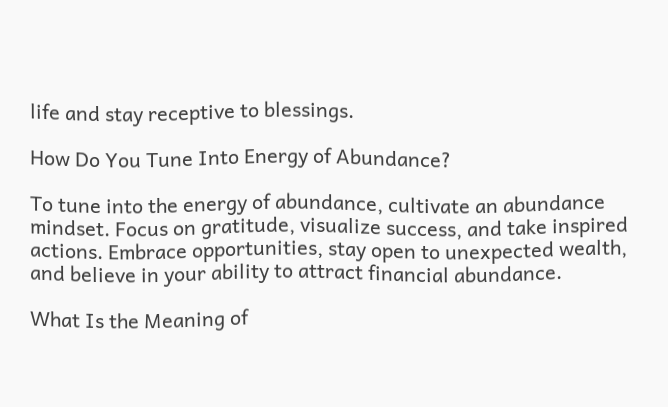life and stay receptive to blessings.

How Do You Tune Into Energy of Abundance?

To tune into the energy of abundance, cultivate an abundance mindset. Focus on gratitude, visualize success, and take inspired actions. Embrace opportunities, stay open to unexpected wealth, and believe in your ability to attract financial abundance.

What Is the Meaning of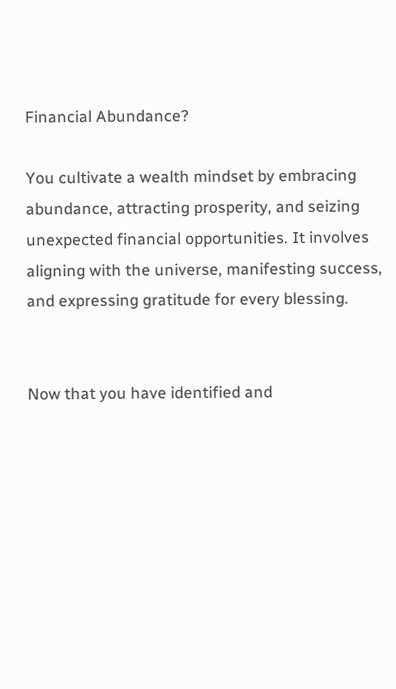Financial Abundance?

You cultivate a wealth mindset by embracing abundance, attracting prosperity, and seizing unexpected financial opportunities. It involves aligning with the universe, manifesting success, and expressing gratitude for every blessing.


Now that you have identified and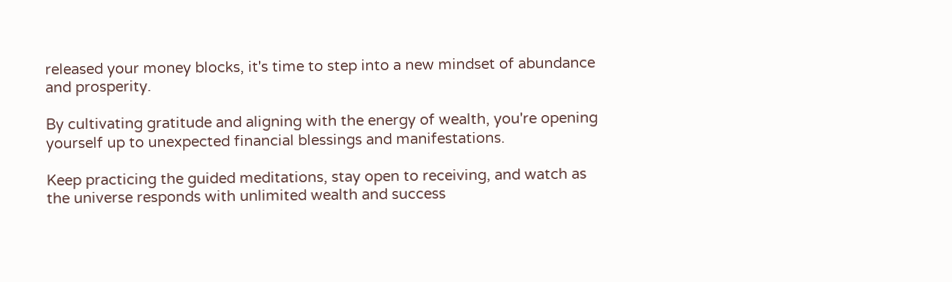released your money blocks, it's time to step into a new mindset of abundance and prosperity.

By cultivating gratitude and aligning with the energy of wealth, you're opening yourself up to unexpected financial blessings and manifestations.

Keep practicing the guided meditations, stay open to receiving, and watch as the universe responds with unlimited wealth and success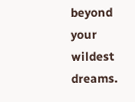beyond your wildest dreams.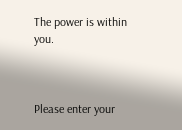The power is within you.



Please enter your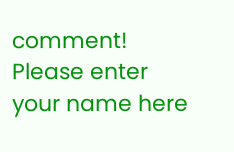comment!
Please enter your name here